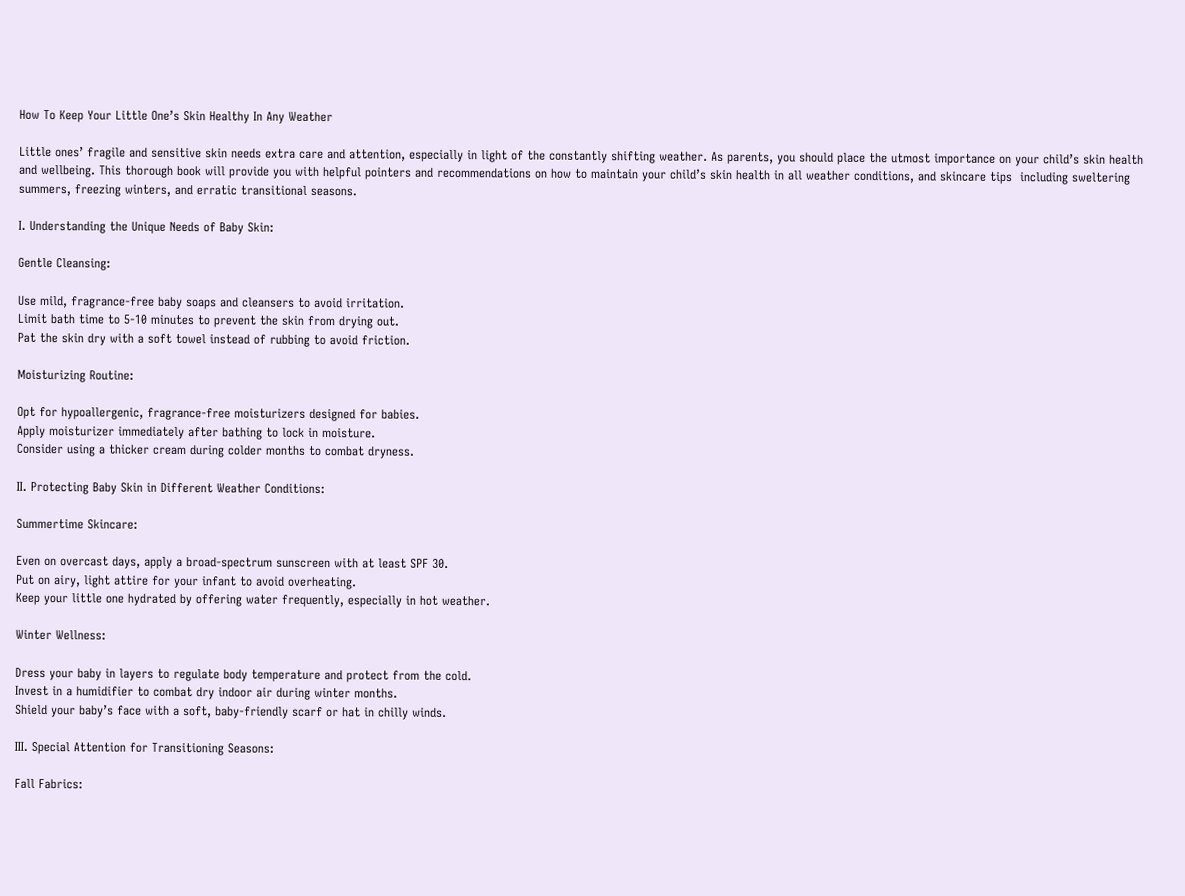How To Keep Your Little One’s Skin Healthy In Any Weather

Little ones’ fragile and sensitive skin needs extra care and attention, especially in light of the constantly shifting weather. As parents, you should place the utmost importance on your child’s skin health and wellbeing. This thorough book will provide you with helpful pointers and recommendations on how to maintain your child’s skin health in all weather conditions, and skincare tips  including sweltering summers, freezing winters, and erratic transitional seasons.

I. Understanding the Unique Needs of Baby Skin:

Gentle Cleansing:

Use mild, fragrance-free baby soaps and cleansers to avoid irritation.
Limit bath time to 5-10 minutes to prevent the skin from drying out.
Pat the skin dry with a soft towel instead of rubbing to avoid friction.

Moisturizing Routine:

Opt for hypoallergenic, fragrance-free moisturizers designed for babies.
Apply moisturizer immediately after bathing to lock in moisture.
Consider using a thicker cream during colder months to combat dryness.

II. Protecting Baby Skin in Different Weather Conditions:

Summertime Skincare:

Even on overcast days, apply a broad-spectrum sunscreen with at least SPF 30.
Put on airy, light attire for your infant to avoid overheating.
Keep your little one hydrated by offering water frequently, especially in hot weather.

Winter Wellness:

Dress your baby in layers to regulate body temperature and protect from the cold.
Invest in a humidifier to combat dry indoor air during winter months.
Shield your baby’s face with a soft, baby-friendly scarf or hat in chilly winds.

III. Special Attention for Transitioning Seasons:

Fall Fabrics: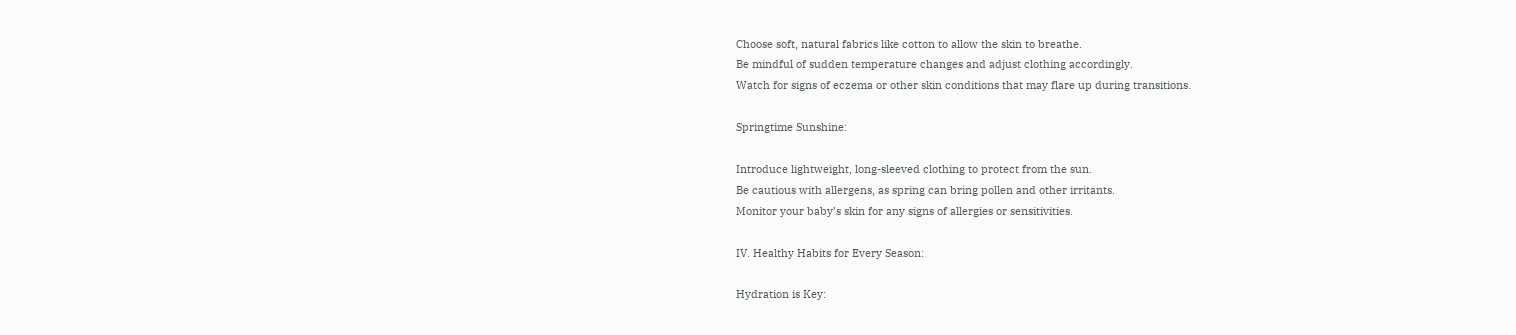Choose soft, natural fabrics like cotton to allow the skin to breathe.
Be mindful of sudden temperature changes and adjust clothing accordingly.
Watch for signs of eczema or other skin conditions that may flare up during transitions.

Springtime Sunshine:

Introduce lightweight, long-sleeved clothing to protect from the sun.
Be cautious with allergens, as spring can bring pollen and other irritants.
Monitor your baby’s skin for any signs of allergies or sensitivities.

IV. Healthy Habits for Every Season:

Hydration is Key: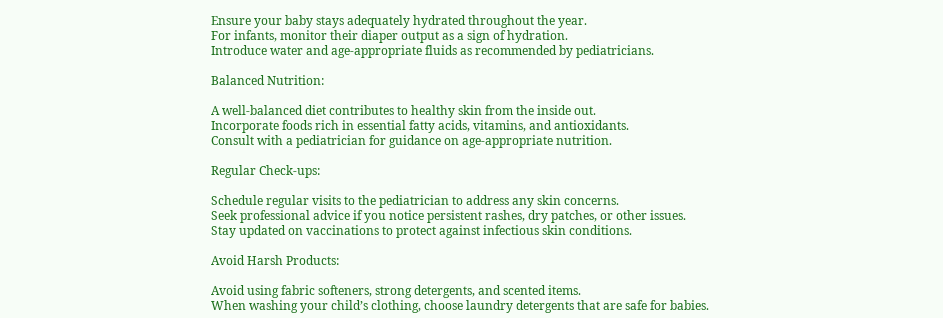Ensure your baby stays adequately hydrated throughout the year.
For infants, monitor their diaper output as a sign of hydration.
Introduce water and age-appropriate fluids as recommended by pediatricians.

Balanced Nutrition:

A well-balanced diet contributes to healthy skin from the inside out.
Incorporate foods rich in essential fatty acids, vitamins, and antioxidants.
Consult with a pediatrician for guidance on age-appropriate nutrition.

Regular Check-ups:

Schedule regular visits to the pediatrician to address any skin concerns.
Seek professional advice if you notice persistent rashes, dry patches, or other issues.
Stay updated on vaccinations to protect against infectious skin conditions.

Avoid Harsh Products:

Avoid using fabric softeners, strong detergents, and scented items.
When washing your child’s clothing, choose laundry detergents that are safe for babies.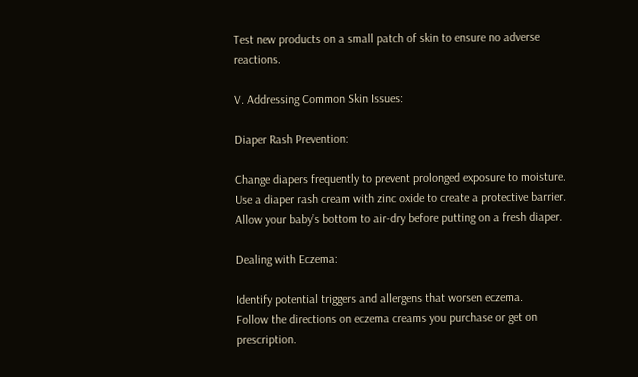Test new products on a small patch of skin to ensure no adverse reactions.

V. Addressing Common Skin Issues:

Diaper Rash Prevention:

Change diapers frequently to prevent prolonged exposure to moisture.
Use a diaper rash cream with zinc oxide to create a protective barrier.
Allow your baby’s bottom to air-dry before putting on a fresh diaper.

Dealing with Eczema:

Identify potential triggers and allergens that worsen eczema.
Follow the directions on eczema creams you purchase or get on prescription.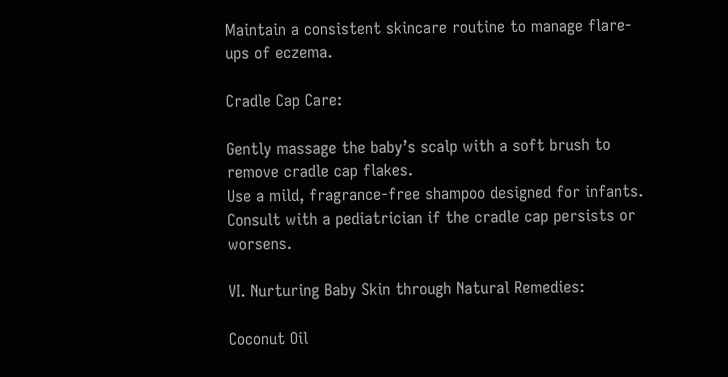Maintain a consistent skincare routine to manage flare-ups of eczema.

Cradle Cap Care:

Gently massage the baby’s scalp with a soft brush to remove cradle cap flakes.
Use a mild, fragrance-free shampoo designed for infants.
Consult with a pediatrician if the cradle cap persists or worsens.

VI. Nurturing Baby Skin through Natural Remedies:

Coconut Oil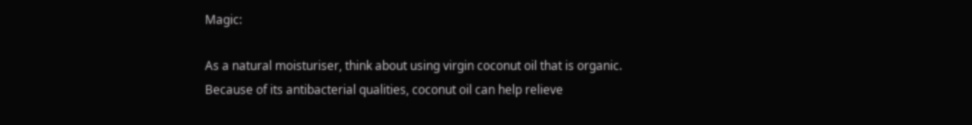Magic:

As a natural moisturiser, think about using virgin coconut oil that is organic.
Because of its antibacterial qualities, coconut oil can help relieve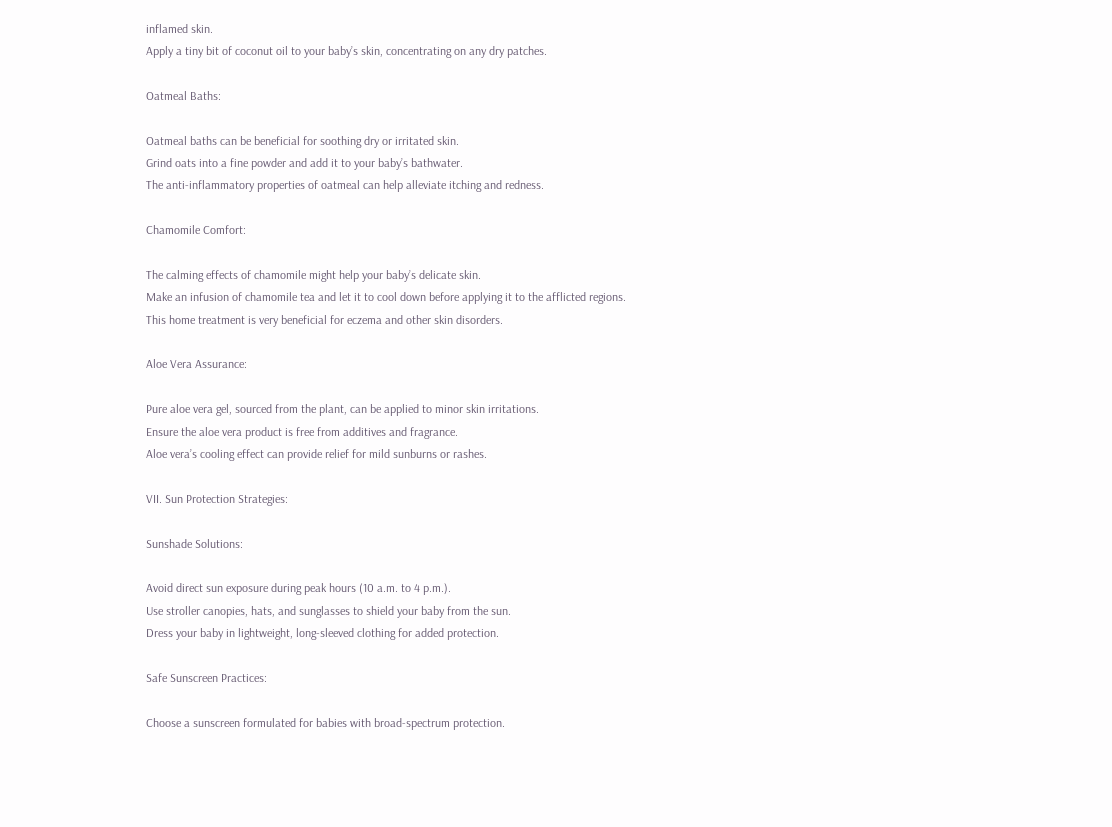inflamed skin.
Apply a tiny bit of coconut oil to your baby’s skin, concentrating on any dry patches.

Oatmeal Baths:

Oatmeal baths can be beneficial for soothing dry or irritated skin.
Grind oats into a fine powder and add it to your baby’s bathwater.
The anti-inflammatory properties of oatmeal can help alleviate itching and redness.

Chamomile Comfort:

The calming effects of chamomile might help your baby’s delicate skin.
Make an infusion of chamomile tea and let it to cool down before applying it to the afflicted regions.
This home treatment is very beneficial for eczema and other skin disorders.

Aloe Vera Assurance:

Pure aloe vera gel, sourced from the plant, can be applied to minor skin irritations.
Ensure the aloe vera product is free from additives and fragrance.
Aloe vera’s cooling effect can provide relief for mild sunburns or rashes.

VII. Sun Protection Strategies:

Sunshade Solutions:

Avoid direct sun exposure during peak hours (10 a.m. to 4 p.m.).
Use stroller canopies, hats, and sunglasses to shield your baby from the sun.
Dress your baby in lightweight, long-sleeved clothing for added protection.

Safe Sunscreen Practices:

Choose a sunscreen formulated for babies with broad-spectrum protection.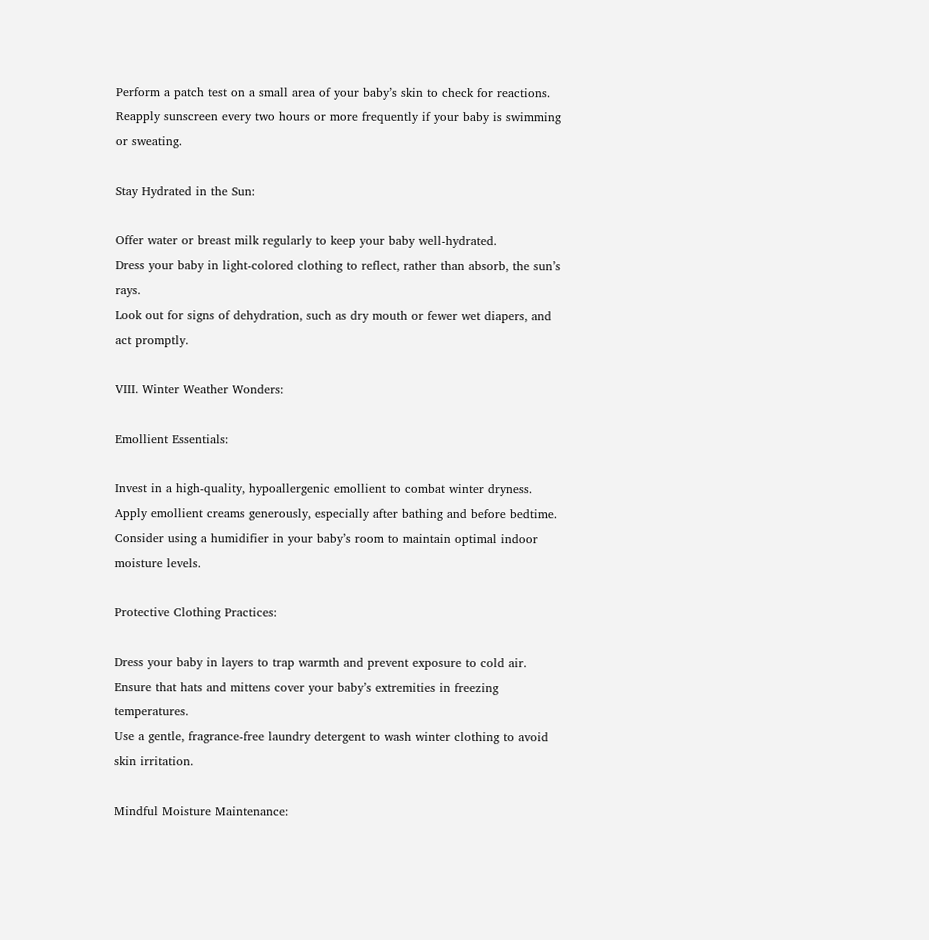Perform a patch test on a small area of your baby’s skin to check for reactions.
Reapply sunscreen every two hours or more frequently if your baby is swimming or sweating.

Stay Hydrated in the Sun:

Offer water or breast milk regularly to keep your baby well-hydrated.
Dress your baby in light-colored clothing to reflect, rather than absorb, the sun’s rays.
Look out for signs of dehydration, such as dry mouth or fewer wet diapers, and act promptly.

VIII. Winter Weather Wonders:

Emollient Essentials:

Invest in a high-quality, hypoallergenic emollient to combat winter dryness.
Apply emollient creams generously, especially after bathing and before bedtime.
Consider using a humidifier in your baby’s room to maintain optimal indoor moisture levels.

Protective Clothing Practices:

Dress your baby in layers to trap warmth and prevent exposure to cold air.
Ensure that hats and mittens cover your baby’s extremities in freezing temperatures.
Use a gentle, fragrance-free laundry detergent to wash winter clothing to avoid skin irritation.

Mindful Moisture Maintenance: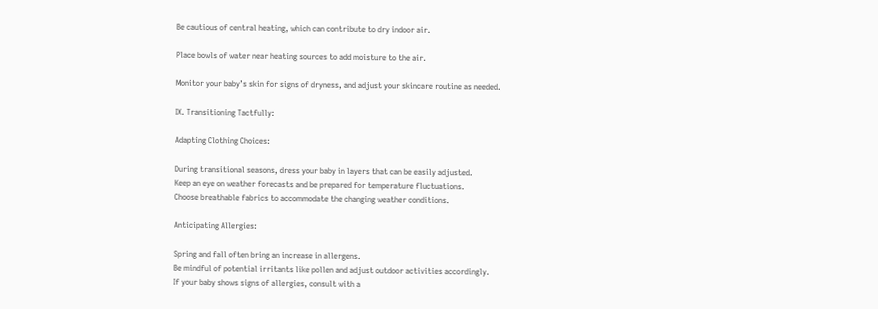Be cautious of central heating, which can contribute to dry indoor air.

Place bowls of water near heating sources to add moisture to the air.

Monitor your baby’s skin for signs of dryness, and adjust your skincare routine as needed.

IX. Transitioning Tactfully:

Adapting Clothing Choices:

During transitional seasons, dress your baby in layers that can be easily adjusted.
Keep an eye on weather forecasts and be prepared for temperature fluctuations.
Choose breathable fabrics to accommodate the changing weather conditions.

Anticipating Allergies:

Spring and fall often bring an increase in allergens.
Be mindful of potential irritants like pollen and adjust outdoor activities accordingly.
If your baby shows signs of allergies, consult with a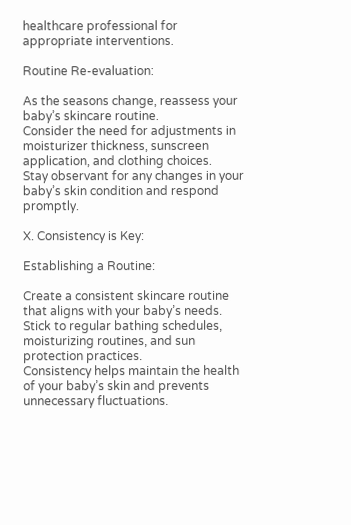healthcare professional for appropriate interventions.

Routine Re-evaluation:

As the seasons change, reassess your baby’s skincare routine.
Consider the need for adjustments in moisturizer thickness, sunscreen application, and clothing choices.
Stay observant for any changes in your baby’s skin condition and respond promptly.

X. Consistency is Key:

Establishing a Routine:

Create a consistent skincare routine that aligns with your baby’s needs.
Stick to regular bathing schedules, moisturizing routines, and sun protection practices.
Consistency helps maintain the health of your baby’s skin and prevents unnecessary fluctuations.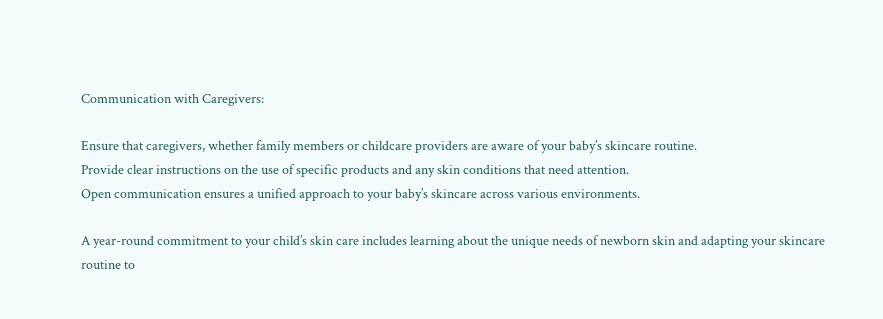Communication with Caregivers:

Ensure that caregivers, whether family members or childcare providers are aware of your baby’s skincare routine.
Provide clear instructions on the use of specific products and any skin conditions that need attention.
Open communication ensures a unified approach to your baby’s skincare across various environments.

A year-round commitment to your child’s skin care includes learning about the unique needs of newborn skin and adapting your skincare routine to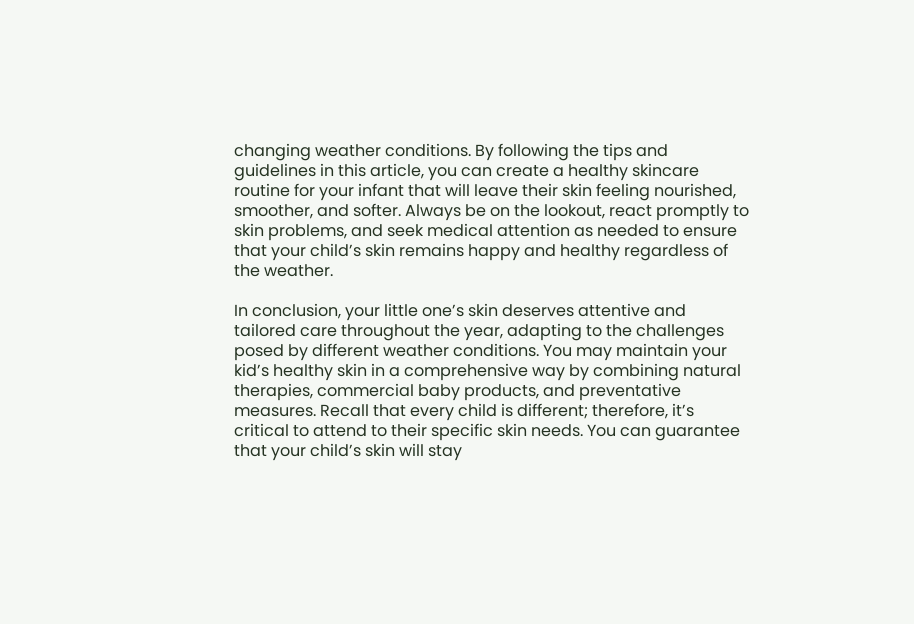changing weather conditions. By following the tips and guidelines in this article, you can create a healthy skincare routine for your infant that will leave their skin feeling nourished, smoother, and softer. Always be on the lookout, react promptly to skin problems, and seek medical attention as needed to ensure that your child’s skin remains happy and healthy regardless of the weather.

In conclusion, your little one’s skin deserves attentive and tailored care throughout the year, adapting to the challenges posed by different weather conditions. You may maintain your kid’s healthy skin in a comprehensive way by combining natural therapies, commercial baby products, and preventative measures. Recall that every child is different; therefore, it’s critical to attend to their specific skin needs. You can guarantee that your child’s skin will stay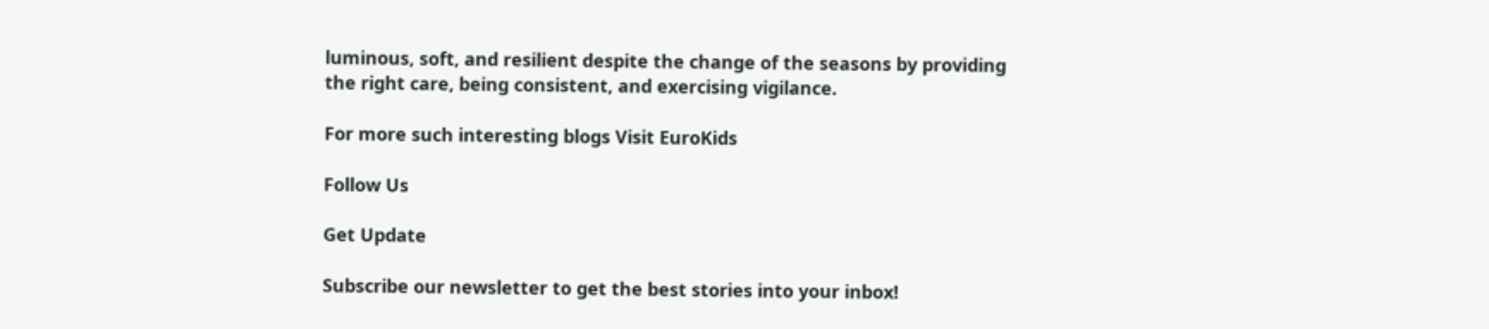luminous, soft, and resilient despite the change of the seasons by providing the right care, being consistent, and exercising vigilance.

For more such interesting blogs Visit EuroKids

Follow Us

Get Update

Subscribe our newsletter to get the best stories into your inbox!